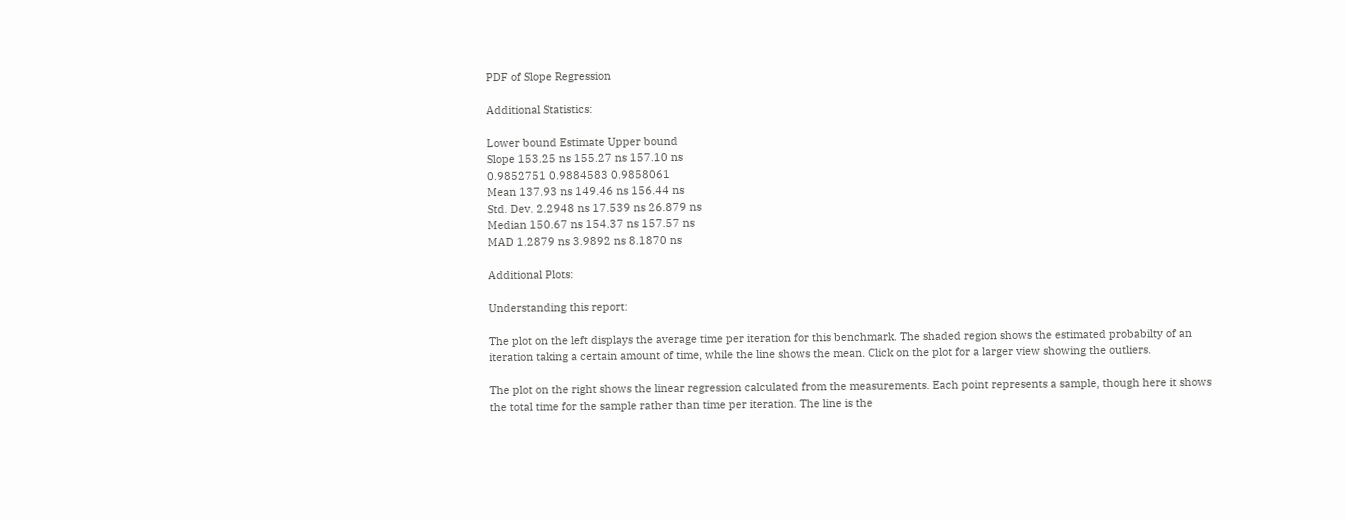PDF of Slope Regression

Additional Statistics:

Lower bound Estimate Upper bound
Slope 153.25 ns 155.27 ns 157.10 ns
0.9852751 0.9884583 0.9858061
Mean 137.93 ns 149.46 ns 156.44 ns
Std. Dev. 2.2948 ns 17.539 ns 26.879 ns
Median 150.67 ns 154.37 ns 157.57 ns
MAD 1.2879 ns 3.9892 ns 8.1870 ns

Additional Plots:

Understanding this report:

The plot on the left displays the average time per iteration for this benchmark. The shaded region shows the estimated probabilty of an iteration taking a certain amount of time, while the line shows the mean. Click on the plot for a larger view showing the outliers.

The plot on the right shows the linear regression calculated from the measurements. Each point represents a sample, though here it shows the total time for the sample rather than time per iteration. The line is the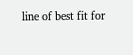line of best fit for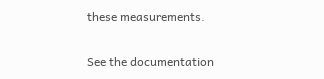these measurements.

See the documentation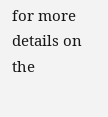for more details on the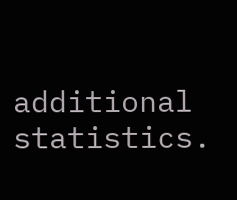additional statistics.